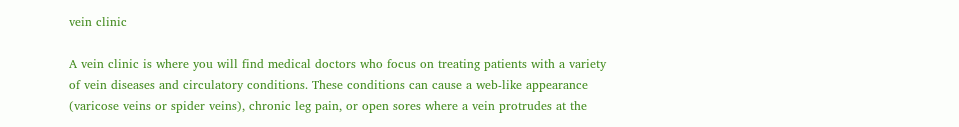vein clinic

A vein clinic is where you will find medical doctors who focus on treating patients with a variety of vein diseases and circulatory conditions. These conditions can cause a web-like appearance (varicose veins or spider veins), chronic leg pain, or open sores where a vein protrudes at the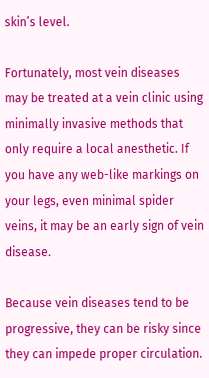skin’s level.

Fortunately, most vein diseases may be treated at a vein clinic using minimally invasive methods that only require a local anesthetic. If you have any web-like markings on your legs, even minimal spider veins, it may be an early sign of vein disease.

Because vein diseases tend to be progressive, they can be risky since they can impede proper circulation.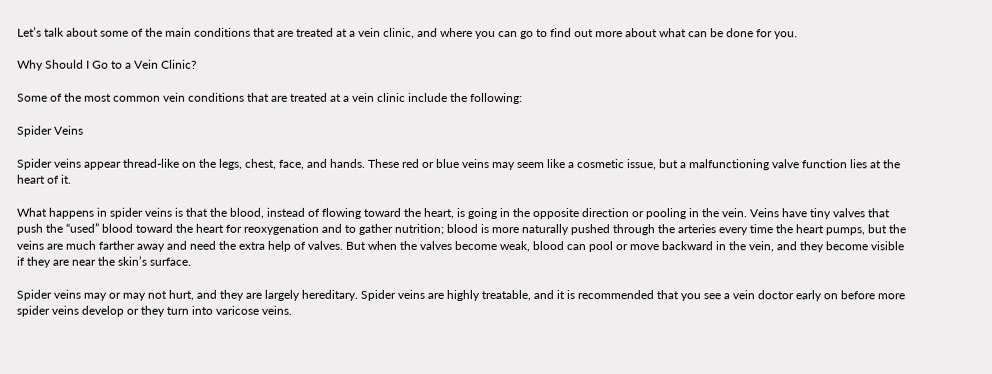Let’s talk about some of the main conditions that are treated at a vein clinic, and where you can go to find out more about what can be done for you.

Why Should I Go to a Vein Clinic?

Some of the most common vein conditions that are treated at a vein clinic include the following:

Spider Veins

Spider veins appear thread-like on the legs, chest, face, and hands. These red or blue veins may seem like a cosmetic issue, but a malfunctioning valve function lies at the heart of it.

What happens in spider veins is that the blood, instead of flowing toward the heart, is going in the opposite direction or pooling in the vein. Veins have tiny valves that push the “used” blood toward the heart for reoxygenation and to gather nutrition; blood is more naturally pushed through the arteries every time the heart pumps, but the veins are much farther away and need the extra help of valves. But when the valves become weak, blood can pool or move backward in the vein, and they become visible if they are near the skin’s surface.

Spider veins may or may not hurt, and they are largely hereditary. Spider veins are highly treatable, and it is recommended that you see a vein doctor early on before more spider veins develop or they turn into varicose veins.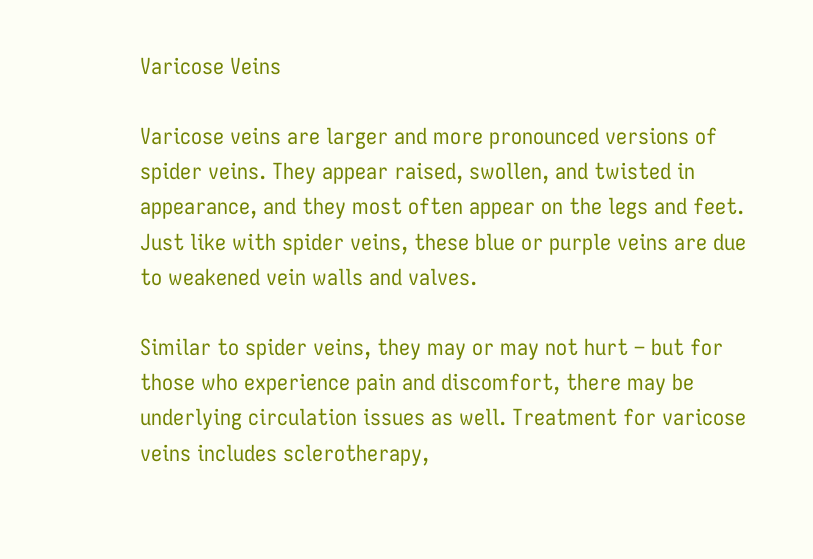Varicose Veins

Varicose veins are larger and more pronounced versions of spider veins. They appear raised, swollen, and twisted in appearance, and they most often appear on the legs and feet. Just like with spider veins, these blue or purple veins are due to weakened vein walls and valves.

Similar to spider veins, they may or may not hurt – but for those who experience pain and discomfort, there may be underlying circulation issues as well. Treatment for varicose veins includes sclerotherapy,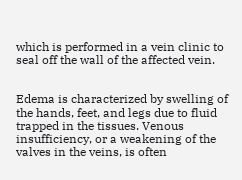which is performed in a vein clinic to seal off the wall of the affected vein.


Edema is characterized by swelling of the hands, feet, and legs due to fluid trapped in the tissues. Venous insufficiency, or a weakening of the valves in the veins, is often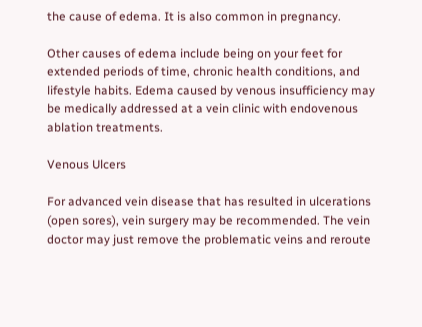the cause of edema. It is also common in pregnancy.

Other causes of edema include being on your feet for extended periods of time, chronic health conditions, and lifestyle habits. Edema caused by venous insufficiency may be medically addressed at a vein clinic with endovenous ablation treatments.

Venous Ulcers

For advanced vein disease that has resulted in ulcerations (open sores), vein surgery may be recommended. The vein doctor may just remove the problematic veins and reroute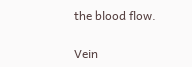the blood flow.

Vein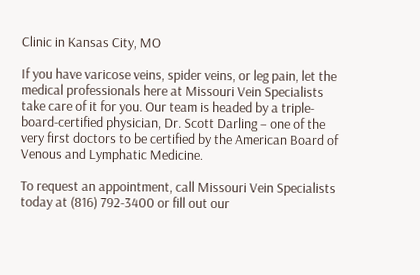Clinic in Kansas City, MO

If you have varicose veins, spider veins, or leg pain, let the medical professionals here at Missouri Vein Specialists take care of it for you. Our team is headed by a triple-board-certified physician, Dr. Scott Darling – one of the very first doctors to be certified by the American Board of Venous and Lymphatic Medicine.

To request an appointment, call Missouri Vein Specialists today at (816) 792-3400 or fill out our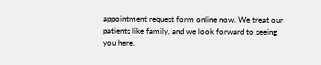appointment request form online now. We treat our patients like family, and we look forward to seeing you here.